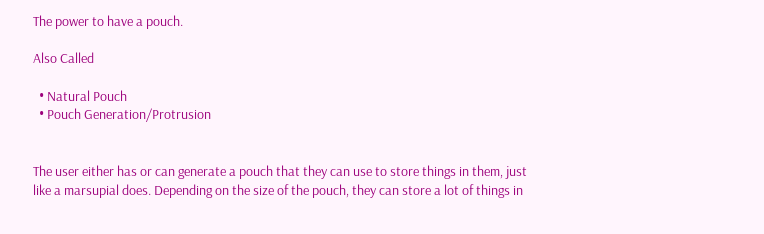The power to have a pouch.

Also Called

  • Natural Pouch
  • Pouch Generation/Protrusion


The user either has or can generate a pouch that they can use to store things in them, just like a marsupial does. Depending on the size of the pouch, they can store a lot of things in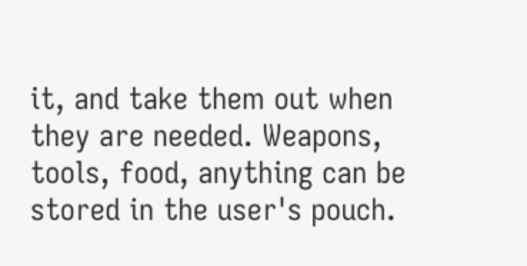it, and take them out when they are needed. Weapons, tools, food, anything can be stored in the user's pouch.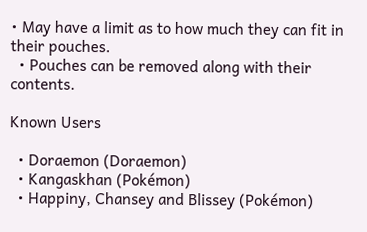• May have a limit as to how much they can fit in their pouches.
  • Pouches can be removed along with their contents.

Known Users

  • Doraemon (Doraemon)
  • Kangaskhan (Pokémon)
  • Happiny, Chansey and Blissey (Pokémon)